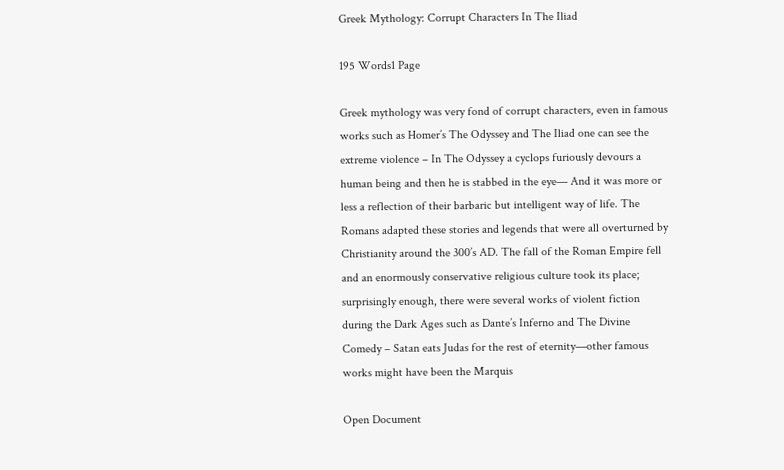Greek Mythology: Corrupt Characters In The Iliad

195 Words1 Page

Greek mythology was very fond of corrupt characters, even in famous works such as Homer’s The Odyssey and The Iliad one can see the extreme violence – In The Odyssey a cyclops furiously devours a human being and then he is stabbed in the eye— And it was more or less a reflection of their barbaric but intelligent way of life. The Romans adapted these stories and legends that were all overturned by Christianity around the 300’s AD. The fall of the Roman Empire fell and an enormously conservative religious culture took its place; surprisingly enough, there were several works of violent fiction during the Dark Ages such as Dante’s Inferno and The Divine Comedy – Satan eats Judas for the rest of eternity—other famous works might have been the Marquis

Open Document